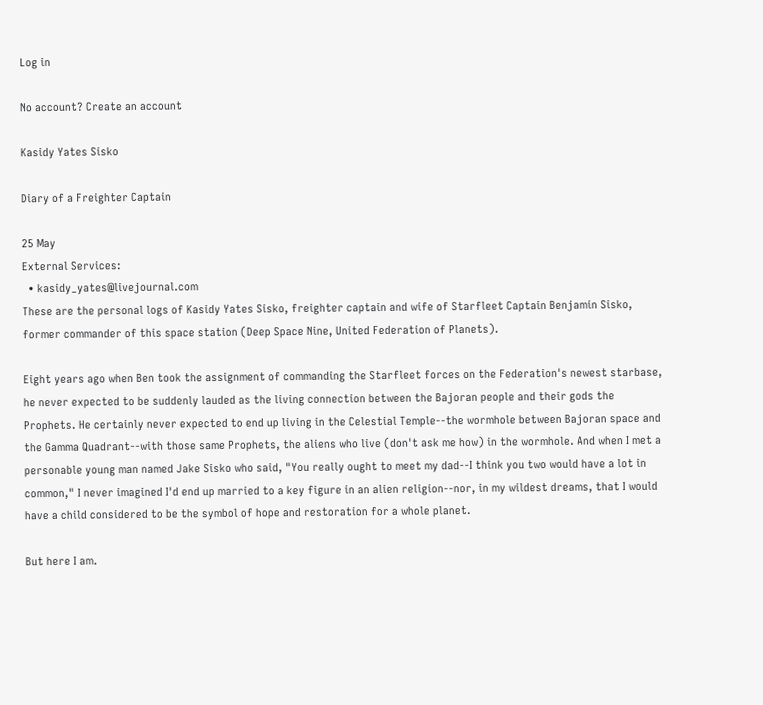Log in

No account? Create an account

Kasidy Yates Sisko

Diary of a Freighter Captain

25 May
External Services:
  • kasidy_yates@livejournal.com
These are the personal logs of Kasidy Yates Sisko, freighter captain and wife of Starfleet Captain Benjamin Sisko, former commander of this space station (Deep Space Nine, United Federation of Planets).

Eight years ago when Ben took the assignment of commanding the Starfleet forces on the Federation's newest starbase, he never expected to be suddenly lauded as the living connection between the Bajoran people and their gods the Prophets. He certainly never expected to end up living in the Celestial Temple--the wormhole between Bajoran space and the Gamma Quadrant--with those same Prophets, the aliens who live (don't ask me how) in the wormhole. And when I met a personable young man named Jake Sisko who said, "You really ought to meet my dad--I think you two would have a lot in common," I never imagined I'd end up married to a key figure in an alien religion--nor, in my wildest dreams, that I would have a child considered to be the symbol of hope and restoration for a whole planet.

But here I am.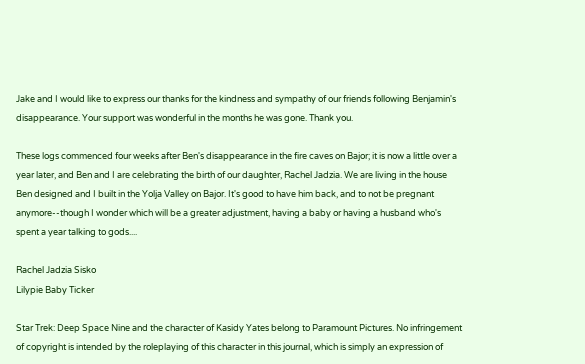Jake and I would like to express our thanks for the kindness and sympathy of our friends following Benjamin's disappearance. Your support was wonderful in the months he was gone. Thank you.

These logs commenced four weeks after Ben's disappearance in the fire caves on Bajor; it is now a little over a year later, and Ben and I are celebrating the birth of our daughter, Rachel Jadzia. We are living in the house Ben designed and I built in the Yolja Valley on Bajor. It's good to have him back, and to not be pregnant anymore--though I wonder which will be a greater adjustment, having a baby or having a husband who's spent a year talking to gods....

Rachel Jadzia Sisko
Lilypie Baby Ticker

Star Trek: Deep Space Nine and the character of Kasidy Yates belong to Paramount Pictures. No infringement of copyright is intended by the roleplaying of this character in this journal, which is simply an expression of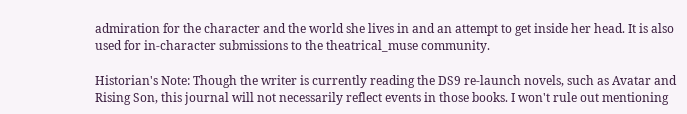admiration for the character and the world she lives in and an attempt to get inside her head. It is also used for in-character submissions to the theatrical_muse community.

Historian's Note: Though the writer is currently reading the DS9 re-launch novels, such as Avatar and Rising Son, this journal will not necessarily reflect events in those books. I won't rule out mentioning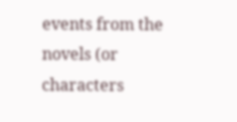events from the novels (or characters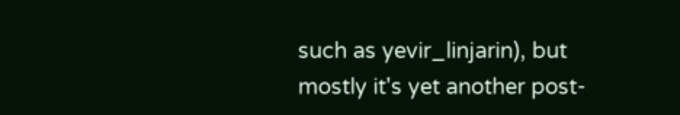such as yevir_linjarin), but mostly it's yet another post-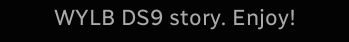WYLB DS9 story. Enjoy!